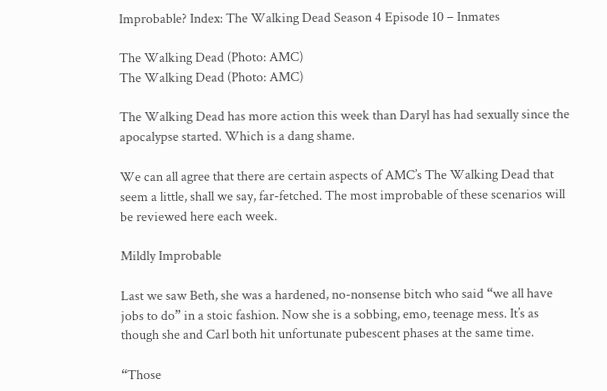Improbable? Index: The Walking Dead Season 4 Episode 10 – Inmates

The Walking Dead (Photo: AMC)
The Walking Dead (Photo: AMC)

The Walking Dead has more action this week than Daryl has had sexually since the apocalypse started. Which is a dang shame.

We can all agree that there are certain aspects of AMC’s The Walking Dead that seem a little, shall we say, far-fetched. The most improbable of these scenarios will be reviewed here each week.

Mildly Improbable

Last we saw Beth, she was a hardened, no-nonsense bitch who said “we all have jobs to do” in a stoic fashion. Now she is a sobbing, emo, teenage mess. It’s as though she and Carl both hit unfortunate pubescent phases at the same time.

“Those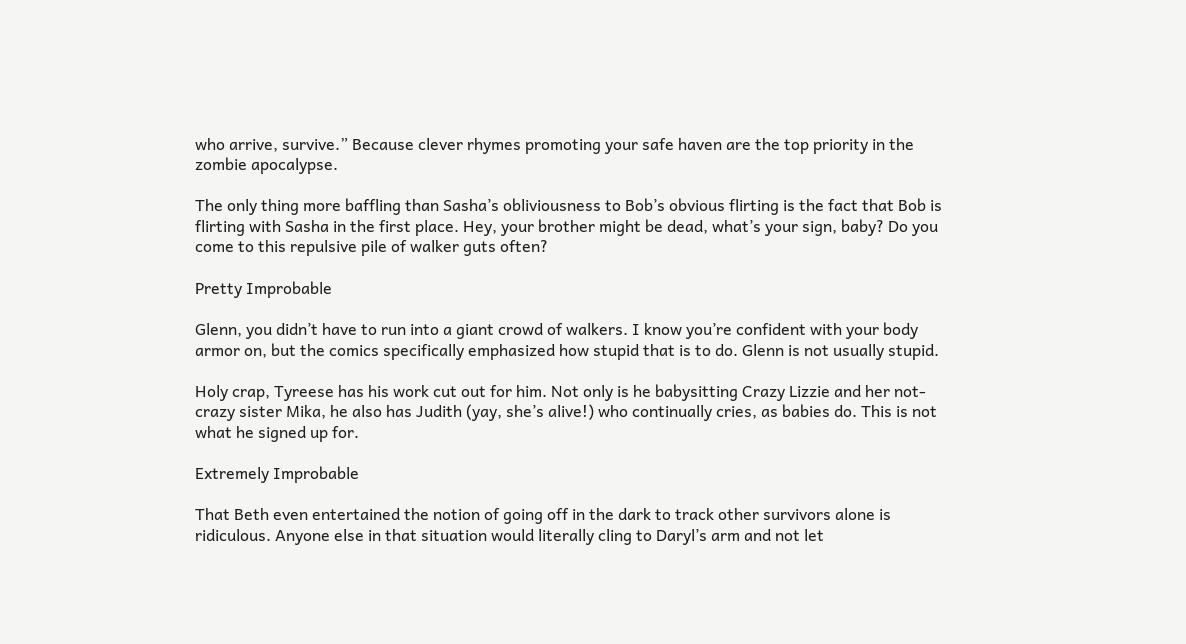who arrive, survive.” Because clever rhymes promoting your safe haven are the top priority in the zombie apocalypse.

The only thing more baffling than Sasha’s obliviousness to Bob’s obvious flirting is the fact that Bob is flirting with Sasha in the first place. Hey, your brother might be dead, what’s your sign, baby? Do you come to this repulsive pile of walker guts often?

Pretty Improbable

Glenn, you didn’t have to run into a giant crowd of walkers. I know you’re confident with your body armor on, but the comics specifically emphasized how stupid that is to do. Glenn is not usually stupid.

Holy crap, Tyreese has his work cut out for him. Not only is he babysitting Crazy Lizzie and her not-crazy sister Mika, he also has Judith (yay, she’s alive!) who continually cries, as babies do. This is not what he signed up for.

Extremely Improbable

That Beth even entertained the notion of going off in the dark to track other survivors alone is ridiculous. Anyone else in that situation would literally cling to Daryl’s arm and not let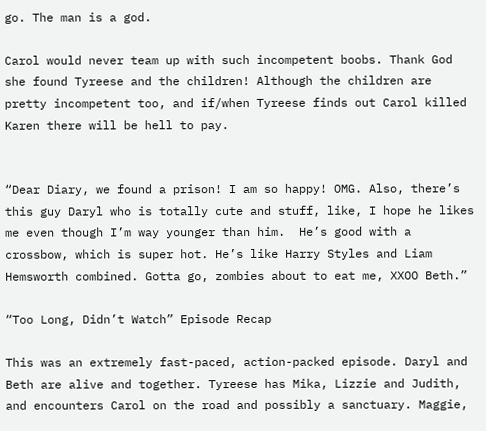go. The man is a god.

Carol would never team up with such incompetent boobs. Thank God she found Tyreese and the children! Although the children are pretty incompetent too, and if/when Tyreese finds out Carol killed Karen there will be hell to pay.


“Dear Diary, we found a prison! I am so happy! OMG. Also, there’s this guy Daryl who is totally cute and stuff, like, I hope he likes me even though I’m way younger than him.  He’s good with a crossbow, which is super hot. He’s like Harry Styles and Liam Hemsworth combined. Gotta go, zombies about to eat me, XXOO Beth.”

“Too Long, Didn’t Watch” Episode Recap

This was an extremely fast-paced, action-packed episode. Daryl and Beth are alive and together. Tyreese has Mika, Lizzie and Judith, and encounters Carol on the road and possibly a sanctuary. Maggie,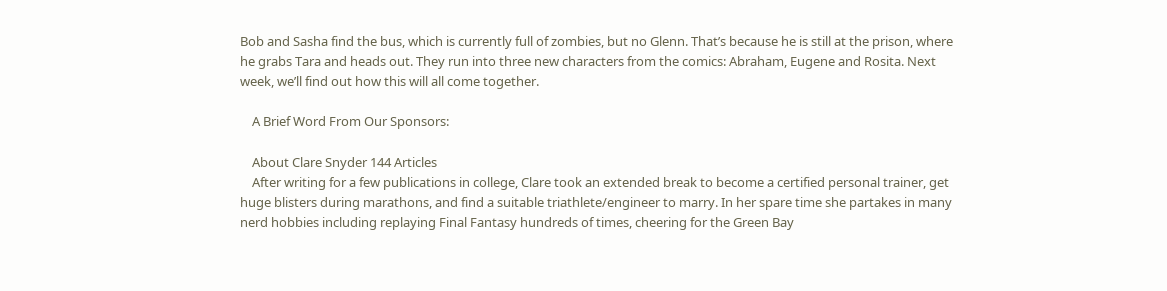Bob and Sasha find the bus, which is currently full of zombies, but no Glenn. That’s because he is still at the prison, where he grabs Tara and heads out. They run into three new characters from the comics: Abraham, Eugene and Rosita. Next week, we’ll find out how this will all come together.

    A Brief Word From Our Sponsors:

    About Clare Snyder 144 Articles
    After writing for a few publications in college, Clare took an extended break to become a certified personal trainer, get huge blisters during marathons, and find a suitable triathlete/engineer to marry. In her spare time she partakes in many nerd hobbies including replaying Final Fantasy hundreds of times, cheering for the Green Bay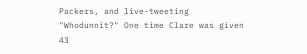Packers, and live-tweeting "Whodunnit?" One time Clare was given 43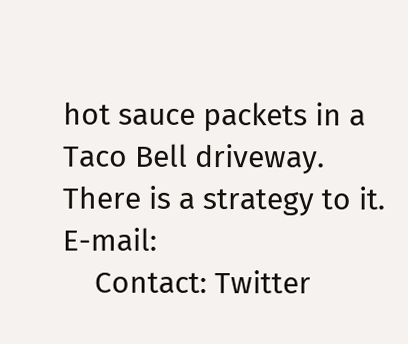hot sauce packets in a Taco Bell driveway. There is a strategy to it. E-mail:
    Contact: Twitter